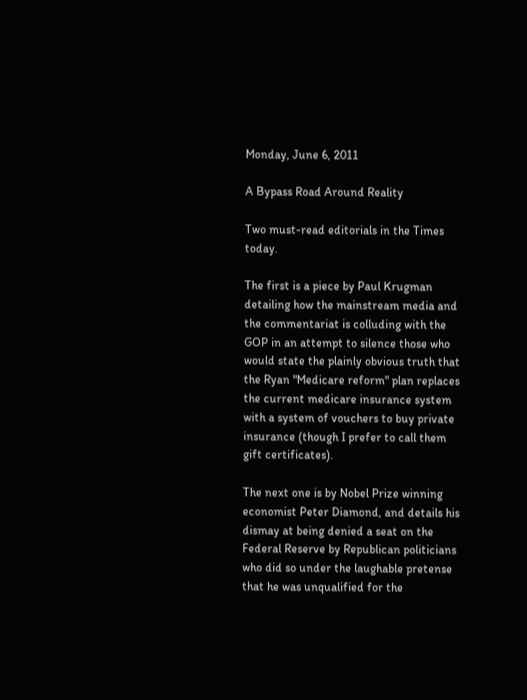Monday, June 6, 2011

A Bypass Road Around Reality

Two must-read editorials in the Times today.

The first is a piece by Paul Krugman detailing how the mainstream media and the commentariat is colluding with the GOP in an attempt to silence those who would state the plainly obvious truth that the Ryan "Medicare reform" plan replaces the current medicare insurance system with a system of vouchers to buy private insurance (though I prefer to call them gift certificates).

The next one is by Nobel Prize winning economist Peter Diamond, and details his dismay at being denied a seat on the Federal Reserve by Republican politicians who did so under the laughable pretense that he was unqualified for the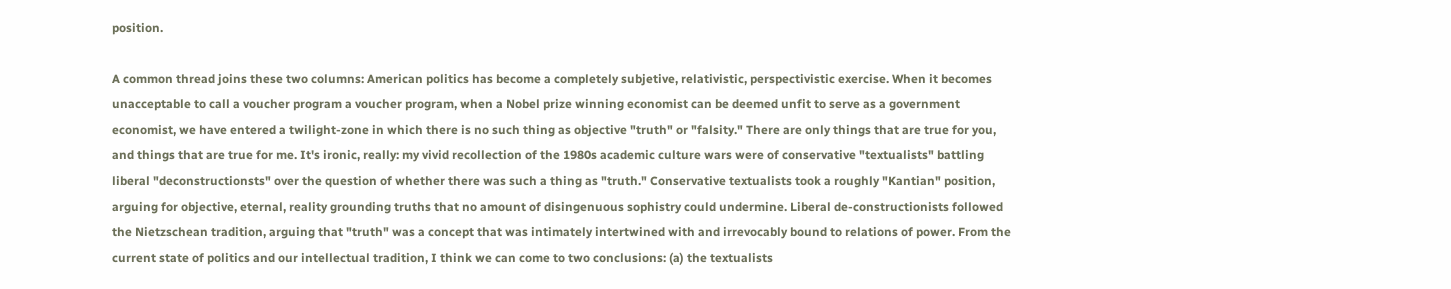position.

A common thread joins these two columns: American politics has become a completely subjetive, relativistic, perspectivistic exercise. When it becomes unacceptable to call a voucher program a voucher program, when a Nobel prize winning economist can be deemed unfit to serve as a government economist, we have entered a twilight-zone in which there is no such thing as objective "truth" or "falsity." There are only things that are true for you, and things that are true for me. It's ironic, really: my vivid recollection of the 1980s academic culture wars were of conservative "textualists" battling liberal "deconstructionsts" over the question of whether there was such a thing as "truth." Conservative textualists took a roughly "Kantian" position, arguing for objective, eternal, reality grounding truths that no amount of disingenuous sophistry could undermine. Liberal de-constructionists followed the Nietzschean tradition, arguing that "truth" was a concept that was intimately intertwined with and irrevocably bound to relations of power. From the current state of politics and our intellectual tradition, I think we can come to two conclusions: (a) the textualists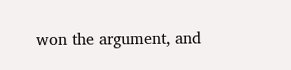won the argument, and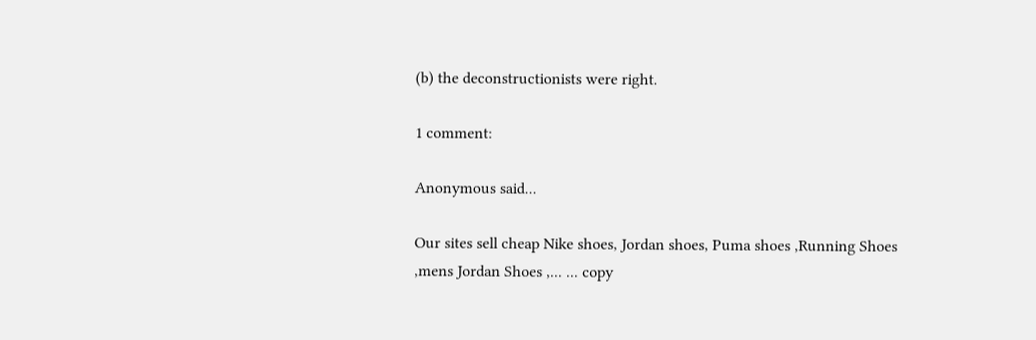(b) the deconstructionists were right.

1 comment:

Anonymous said...

Our sites sell cheap Nike shoes, Jordan shoes, Puma shoes ,Running Shoes ,mens Jordan Shoes ,... ... copy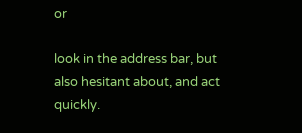or

look in the address bar, but also hesitant about, and act quickly.